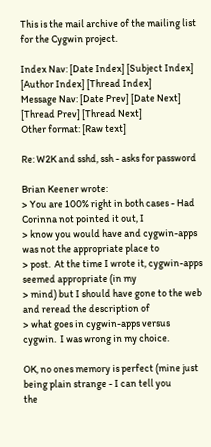This is the mail archive of the mailing list for the Cygwin project.

Index Nav: [Date Index] [Subject Index] [Author Index] [Thread Index]
Message Nav: [Date Prev] [Date Next] [Thread Prev] [Thread Next]
Other format: [Raw text]

Re: W2K and sshd, ssh - asks for password

Brian Keener wrote:
> You are 100% right in both cases - Had Corinna not pointed it out, I
> know you would have and cygwin-apps was not the appropriate place to
> post.  At the time I wrote it, cygwin-apps seemed appropriate (in my
> mind) but I should have gone to the web and reread the description of
> what goes in cygwin-apps versus cygwin.  I was wrong in my choice.

OK, no ones memory is perfect (mine just being plain strange - I can tell you
the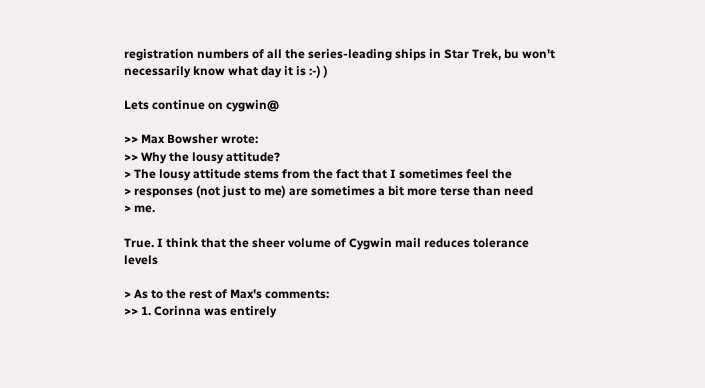registration numbers of all the series-leading ships in Star Trek, bu won't
necessarily know what day it is :-) )

Lets continue on cygwin@

>> Max Bowsher wrote:
>> Why the lousy attitude?
> The lousy attitude stems from the fact that I sometimes feel the
> responses (not just to me) are sometimes a bit more terse than need
> me.

True. I think that the sheer volume of Cygwin mail reduces tolerance levels

> As to the rest of Max's comments:
>> 1. Corinna was entirely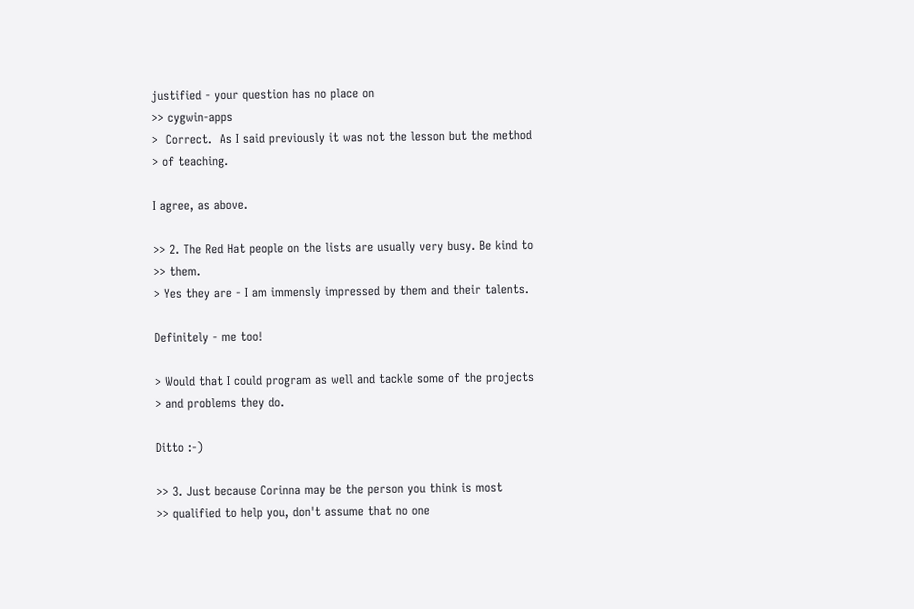justified - your question has no place on
>> cygwin-apps
>  Correct.  As I said previously it was not the lesson but the method
> of teaching.

I agree, as above.

>> 2. The Red Hat people on the lists are usually very busy. Be kind to
>> them.
> Yes they are - I am immensly impressed by them and their talents.

Definitely - me too!

> Would that I could program as well and tackle some of the projects
> and problems they do.

Ditto :-)

>> 3. Just because Corinna may be the person you think is most
>> qualified to help you, don't assume that no one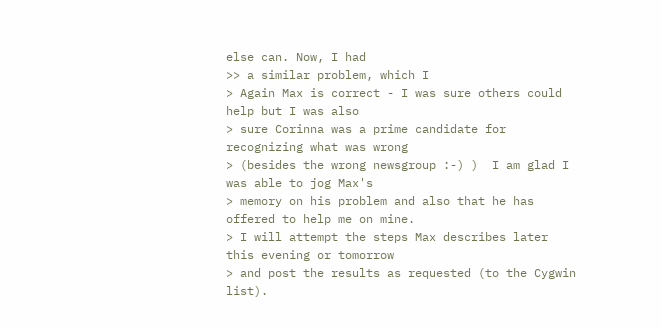else can. Now, I had
>> a similar problem, which I
> Again Max is correct - I was sure others could help but I was also
> sure Corinna was a prime candidate for recognizing what was wrong
> (besides the wrong newsgroup :-) )  I am glad I was able to jog Max's
> memory on his problem and also that he has offered to help me on mine.
> I will attempt the steps Max describes later this evening or tomorrow
> and post the results as requested (to the Cygwin list).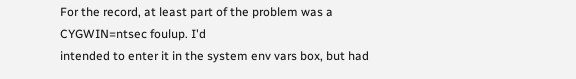For the record, at least part of the problem was a CYGWIN=ntsec foulup. I'd
intended to enter it in the system env vars box, but had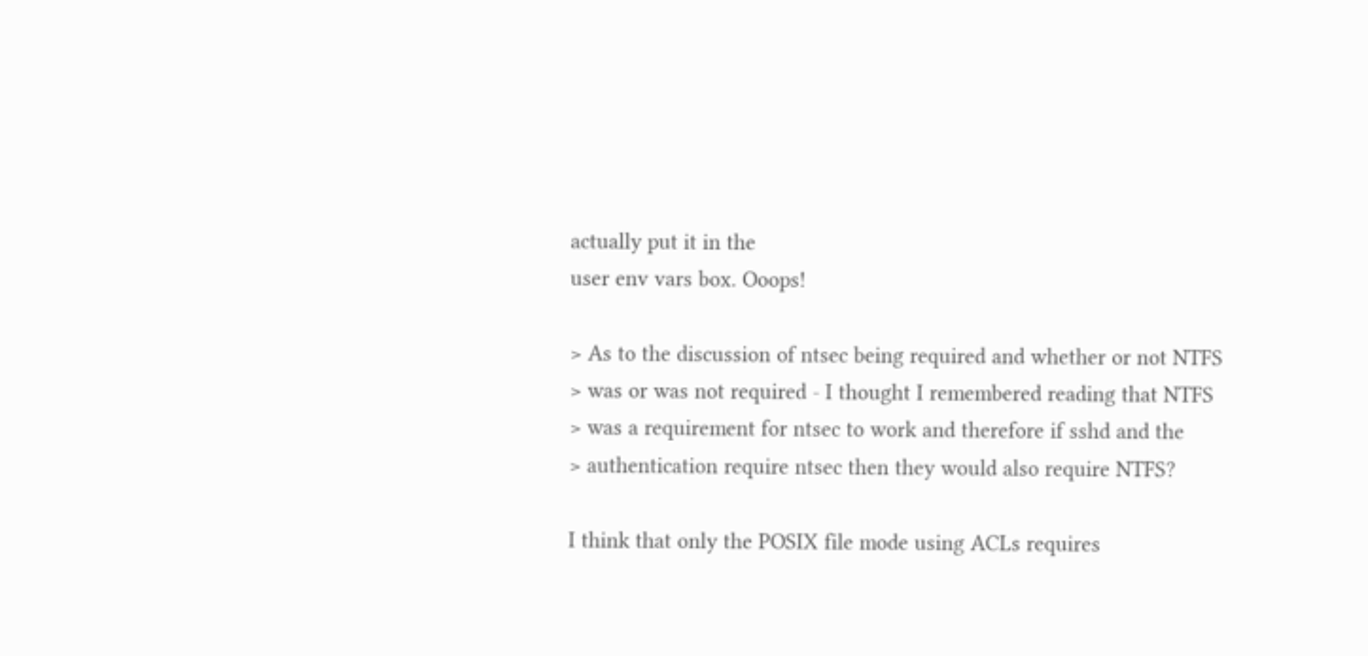actually put it in the
user env vars box. Ooops!

> As to the discussion of ntsec being required and whether or not NTFS
> was or was not required - I thought I remembered reading that NTFS
> was a requirement for ntsec to work and therefore if sshd and the
> authentication require ntsec then they would also require NTFS?

I think that only the POSIX file mode using ACLs requires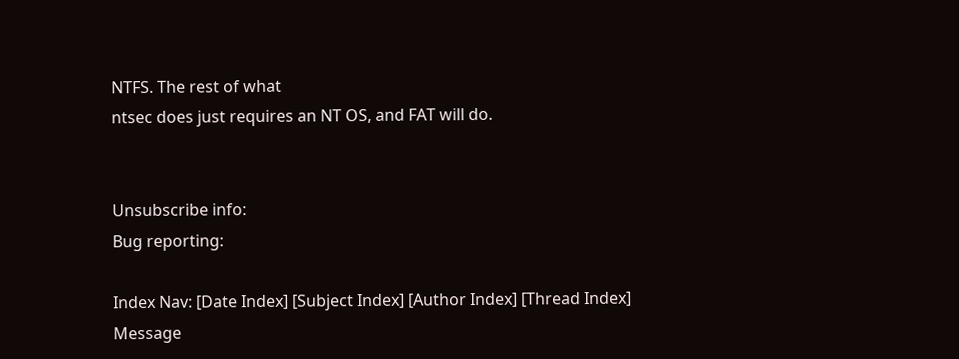NTFS. The rest of what
ntsec does just requires an NT OS, and FAT will do.


Unsubscribe info:
Bug reporting:

Index Nav: [Date Index] [Subject Index] [Author Index] [Thread Index]
Message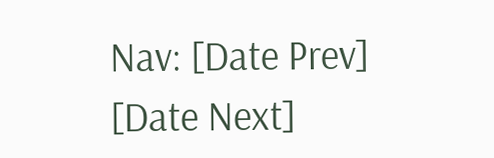Nav: [Date Prev] [Date Next]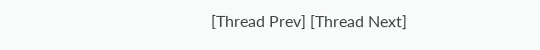[Thread Prev] [Thread Next]